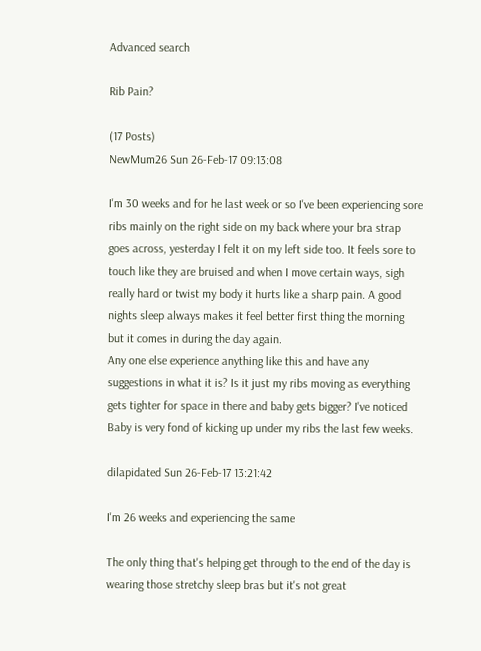Advanced search

Rib Pain?

(17 Posts)
NewMum26 Sun 26-Feb-17 09:13:08

I'm 30 weeks and for he last week or so I've been experiencing sore ribs mainly on the right side on my back where your bra strap goes across, yesterday I felt it on my left side too. It feels sore to touch like they are bruised and when I move certain ways, sigh really hard or twist my body it hurts like a sharp pain. A good nights sleep always makes it feel better first thing the morning but it comes in during the day again.
Any one else experience anything like this and have any suggestions in what it is? Is it just my ribs moving as everything gets tighter for space in there and baby gets bigger? I've noticed Baby is very fond of kicking up under my ribs the last few weeks.

dilapidated Sun 26-Feb-17 13:21:42

I'm 26 weeks and experiencing the same

The only thing that's helping get through to the end of the day is wearing those stretchy sleep bras but it's not great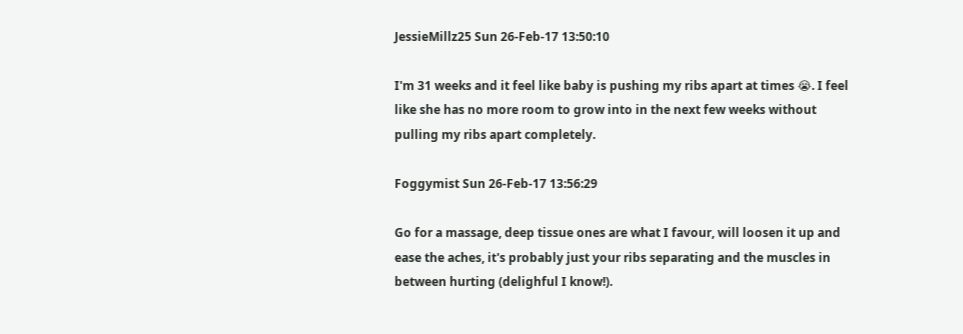JessieMillz25 Sun 26-Feb-17 13:50:10

I'm 31 weeks and it feel like baby is pushing my ribs apart at times 😭. I feel like she has no more room to grow into in the next few weeks without pulling my ribs apart completely.

Foggymist Sun 26-Feb-17 13:56:29

Go for a massage, deep tissue ones are what I favour, will loosen it up and ease the aches, it's probably just your ribs separating and the muscles in between hurting (delighful I know!).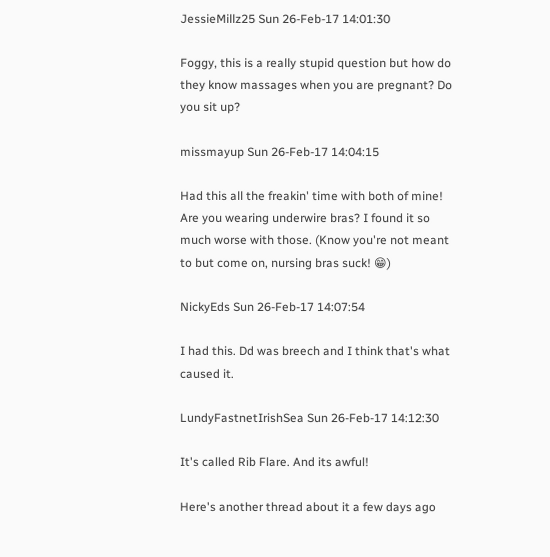JessieMillz25 Sun 26-Feb-17 14:01:30

Foggy, this is a really stupid question but how do they know massages when you are pregnant? Do you sit up?

missmayup Sun 26-Feb-17 14:04:15

Had this all the freakin' time with both of mine! Are you wearing underwire bras? I found it so much worse with those. (Know you're not meant to but come on, nursing bras suck! 😁)

NickyEds Sun 26-Feb-17 14:07:54

I had this. Dd was breech and I think that's what caused it.

LundyFastnetIrishSea Sun 26-Feb-17 14:12:30

It's called Rib Flare. And its awful!

Here's another thread about it a few days ago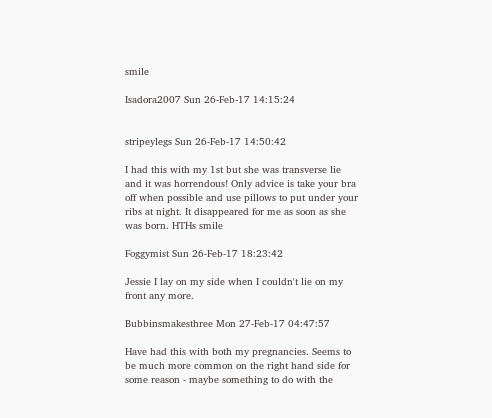smile

Isadora2007 Sun 26-Feb-17 14:15:24


stripeylegs Sun 26-Feb-17 14:50:42

I had this with my 1st but she was transverse lie and it was horrendous! Only advice is take your bra off when possible and use pillows to put under your ribs at night. It disappeared for me as soon as she was born. HTHs smile

Foggymist Sun 26-Feb-17 18:23:42

Jessie I lay on my side when I couldn't lie on my front any more.

Bubbinsmakesthree Mon 27-Feb-17 04:47:57

Have had this with both my pregnancies. Seems to be much more common on the right hand side for some reason - maybe something to do with the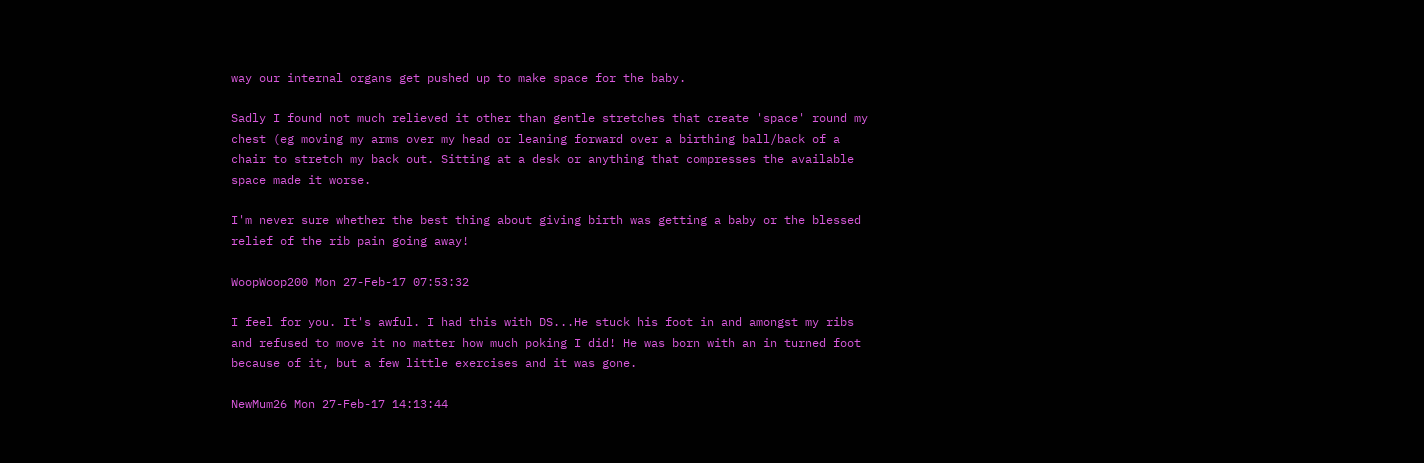way our internal organs get pushed up to make space for the baby.

Sadly I found not much relieved it other than gentle stretches that create 'space' round my chest (eg moving my arms over my head or leaning forward over a birthing ball/back of a chair to stretch my back out. Sitting at a desk or anything that compresses the available space made it worse.

I'm never sure whether the best thing about giving birth was getting a baby or the blessed relief of the rib pain going away!

WoopWoop200 Mon 27-Feb-17 07:53:32

I feel for you. It's awful. I had this with DS...He stuck his foot in and amongst my ribs and refused to move it no matter how much poking I did! He was born with an in turned foot because of it, but a few little exercises and it was gone.

NewMum26 Mon 27-Feb-17 14:13:44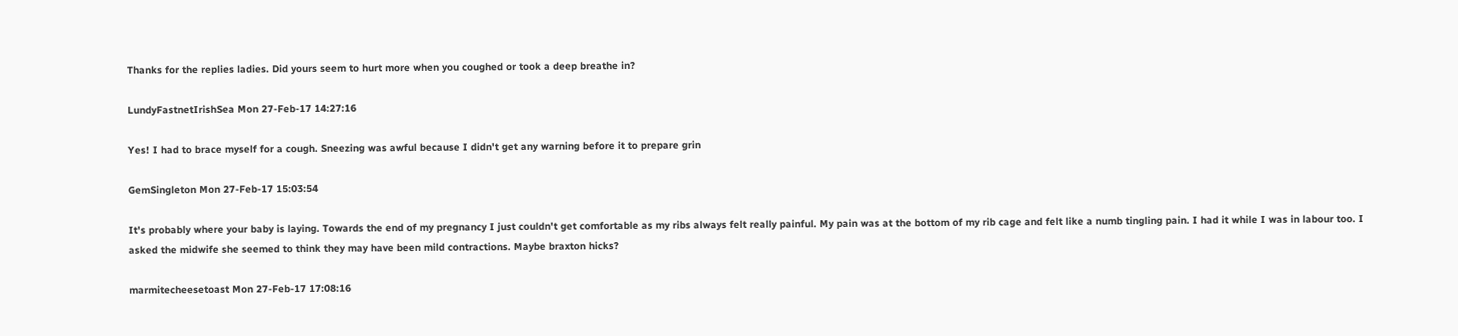Thanks for the replies ladies. Did yours seem to hurt more when you coughed or took a deep breathe in?

LundyFastnetIrishSea Mon 27-Feb-17 14:27:16

Yes! I had to brace myself for a cough. Sneezing was awful because I didn't get any warning before it to prepare grin

GemSingleton Mon 27-Feb-17 15:03:54

It's probably where your baby is laying. Towards the end of my pregnancy I just couldn't get comfortable as my ribs always felt really painful. My pain was at the bottom of my rib cage and felt like a numb tingling pain. I had it while I was in labour too. I asked the midwife she seemed to think they may have been mild contractions. Maybe braxton hicks?

marmitecheesetoast Mon 27-Feb-17 17:08:16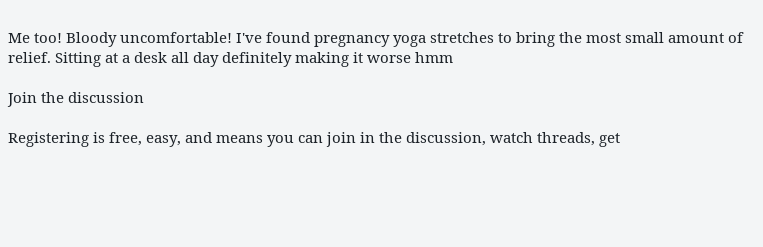Me too! Bloody uncomfortable! I've found pregnancy yoga stretches to bring the most small amount of relief. Sitting at a desk all day definitely making it worse hmm

Join the discussion

Registering is free, easy, and means you can join in the discussion, watch threads, get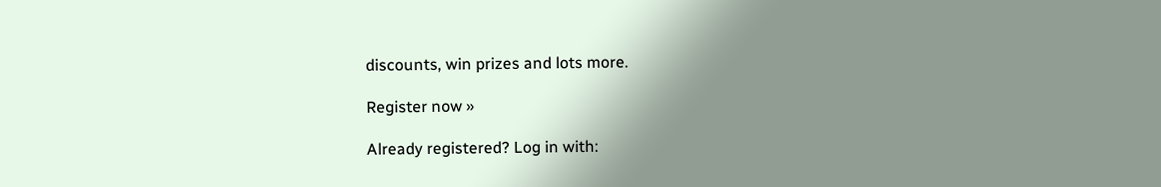discounts, win prizes and lots more.

Register now »

Already registered? Log in with: